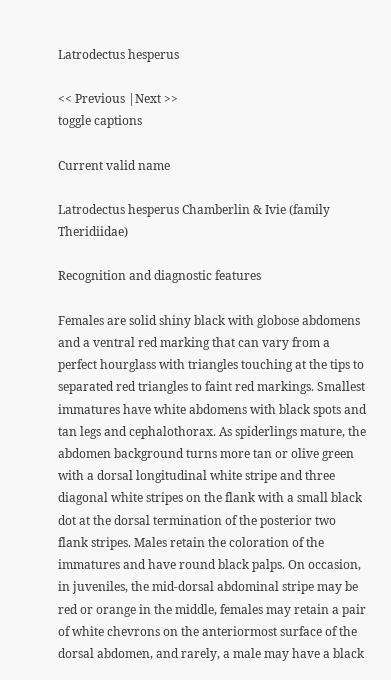Latrodectus hesperus

<< Previous |Next >>
toggle captions

Current valid name

Latrodectus hesperus Chamberlin & Ivie (family Theridiidae)

Recognition and diagnostic features

Females are solid shiny black with globose abdomens and a ventral red marking that can vary from a perfect hourglass with triangles touching at the tips to separated red triangles to faint red markings. Smallest immatures have white abdomens with black spots and tan legs and cephalothorax. As spiderlings mature, the abdomen background turns more tan or olive green with a dorsal longitudinal white stripe and three diagonal white stripes on the flank with a small black dot at the dorsal termination of the posterior two flank stripes. Males retain the coloration of the immatures and have round black palps. On occasion, in juveniles, the mid-dorsal abdominal stripe may be red or orange in the middle, females may retain a pair of white chevrons on the anteriormost surface of the dorsal abdomen, and rarely, a male may have a black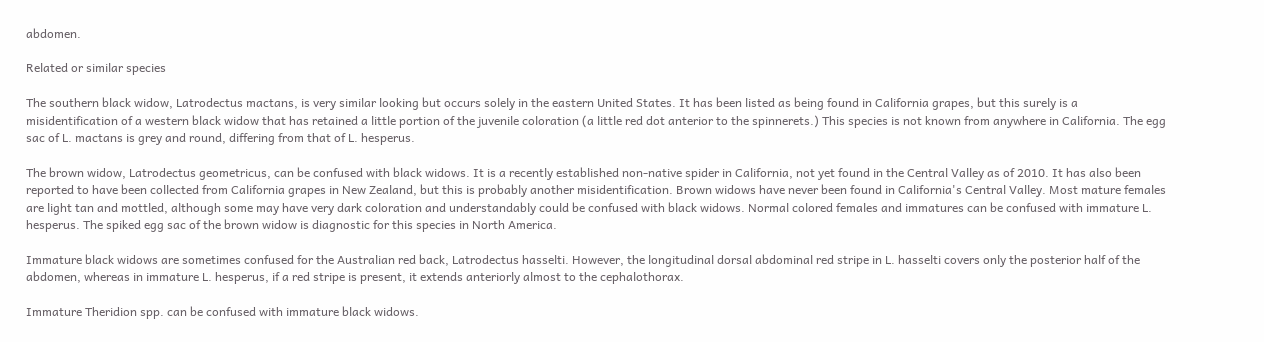abdomen.

Related or similar species

The southern black widow, Latrodectus mactans, is very similar looking but occurs solely in the eastern United States. It has been listed as being found in California grapes, but this surely is a misidentification of a western black widow that has retained a little portion of the juvenile coloration (a little red dot anterior to the spinnerets.) This species is not known from anywhere in California. The egg sac of L. mactans is grey and round, differing from that of L. hesperus.

The brown widow, Latrodectus geometricus, can be confused with black widows. It is a recently established non-native spider in California, not yet found in the Central Valley as of 2010. It has also been reported to have been collected from California grapes in New Zealand, but this is probably another misidentification. Brown widows have never been found in California's Central Valley. Most mature females are light tan and mottled, although some may have very dark coloration and understandably could be confused with black widows. Normal colored females and immatures can be confused with immature L. hesperus. The spiked egg sac of the brown widow is diagnostic for this species in North America.

Immature black widows are sometimes confused for the Australian red back, Latrodectus hasselti. However, the longitudinal dorsal abdominal red stripe in L. hasselti covers only the posterior half of the abdomen, whereas in immature L. hesperus, if a red stripe is present, it extends anteriorly almost to the cephalothorax.

Immature Theridion spp. can be confused with immature black widows.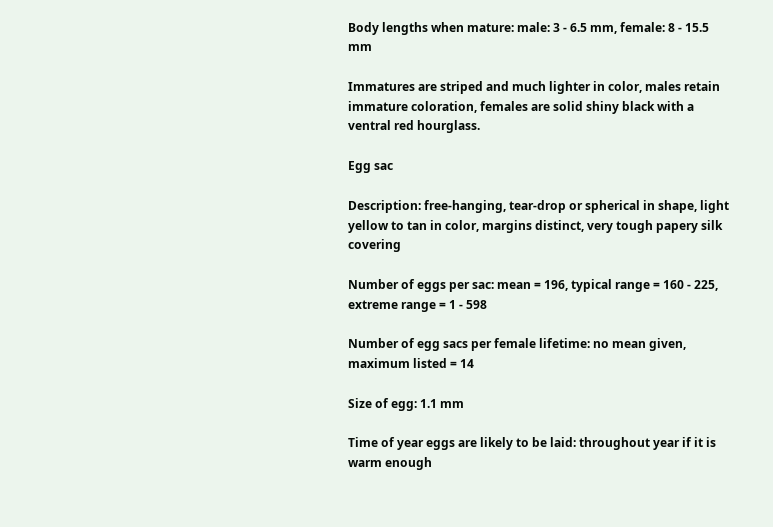Body lengths when mature: male: 3 - 6.5 mm, female: 8 - 15.5 mm

Immatures are striped and much lighter in color, males retain immature coloration, females are solid shiny black with a ventral red hourglass.

Egg sac

Description: free-hanging, tear-drop or spherical in shape, light yellow to tan in color, margins distinct, very tough papery silk covering

Number of eggs per sac: mean = 196, typical range = 160 - 225, extreme range = 1 - 598

Number of egg sacs per female lifetime: no mean given, maximum listed = 14

Size of egg: 1.1 mm

Time of year eggs are likely to be laid: throughout year if it is warm enough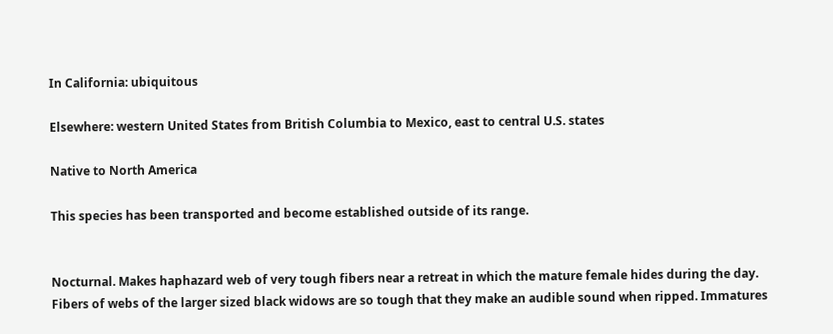In California: ubiquitous

Elsewhere: western United States from British Columbia to Mexico, east to central U.S. states

Native to North America

This species has been transported and become established outside of its range.


Nocturnal. Makes haphazard web of very tough fibers near a retreat in which the mature female hides during the day. Fibers of webs of the larger sized black widows are so tough that they make an audible sound when ripped. Immatures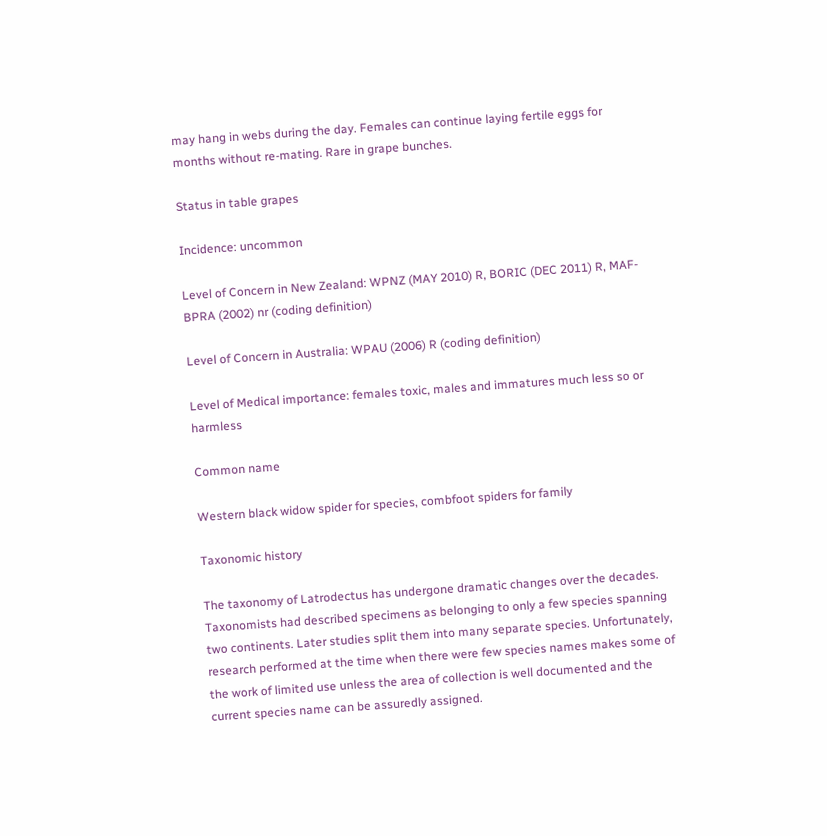may hang in webs during the day. Females can continue laying fertile eggs for months without re-mating. Rare in grape bunches.

Status in table grapes

Incidence: uncommon

Level of Concern in New Zealand: WPNZ (MAY 2010) R, BORIC (DEC 2011) R, MAF-BPRA (2002) nr (coding definition)

Level of Concern in Australia: WPAU (2006) R (coding definition)

Level of Medical importance: females toxic, males and immatures much less so or harmless

Common name

Western black widow spider for species, combfoot spiders for family

Taxonomic history

The taxonomy of Latrodectus has undergone dramatic changes over the decades. Taxonomists had described specimens as belonging to only a few species spanning two continents. Later studies split them into many separate species. Unfortunately, research performed at the time when there were few species names makes some of the work of limited use unless the area of collection is well documented and the current species name can be assuredly assigned.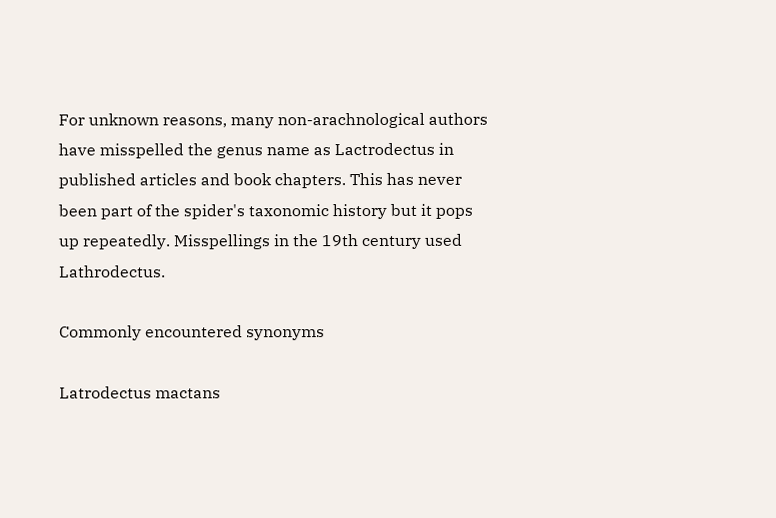For unknown reasons, many non-arachnological authors have misspelled the genus name as Lactrodectus in published articles and book chapters. This has never been part of the spider's taxonomic history but it pops up repeatedly. Misspellings in the 19th century used Lathrodectus.

Commonly encountered synonyms

Latrodectus mactans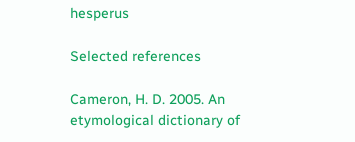hesperus

Selected references

Cameron, H. D. 2005. An etymological dictionary of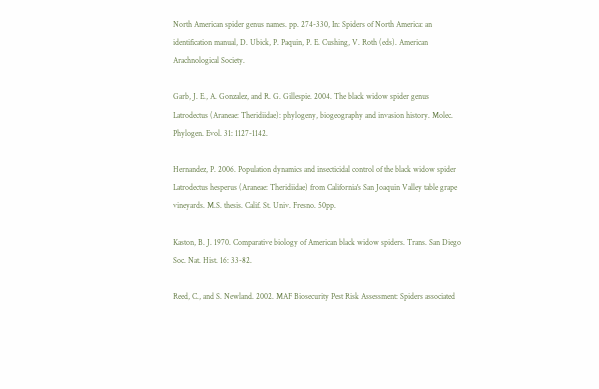North American spider genus names. pp. 274-330, In: Spiders of North America: an identification manual, D. Ubick, P. Paquin, P. E. Cushing, V. Roth (eds). American Arachnological Society.

Garb, J. E., A. Gonzalez, and R. G. Gillespie. 2004. The black widow spider genus Latrodectus (Araneae: Theridiidae): phylogeny, biogeography and invasion history. Molec. Phylogen. Evol. 31: 1127-1142.

Hernandez, P. 2006. Population dynamics and insecticidal control of the black widow spider Latrodectus hesperus (Araneae: Theridiidae) from California's San Joaquin Valley table grape vineyards. M.S. thesis. Calif. St. Univ. Fresno. 50pp.

Kaston, B. J. 1970. Comparative biology of American black widow spiders. Trans. San Diego Soc. Nat. Hist. 16: 33-82.

Reed, C., and S. Newland. 2002. MAF Biosecurity Pest Risk Assessment: Spiders associated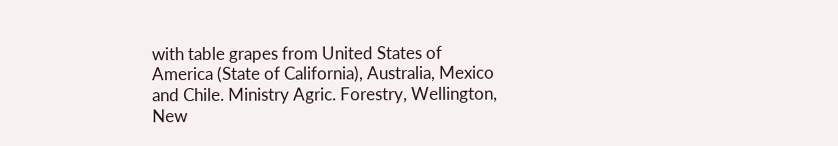with table grapes from United States of America (State of California), Australia, Mexico and Chile. Ministry Agric. Forestry, Wellington, New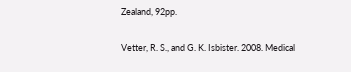Zealand, 92pp.

Vetter, R. S., and G. K. Isbister. 2008. Medical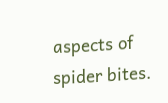aspects of spider bites.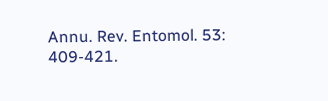Annu. Rev. Entomol. 53: 409-421.